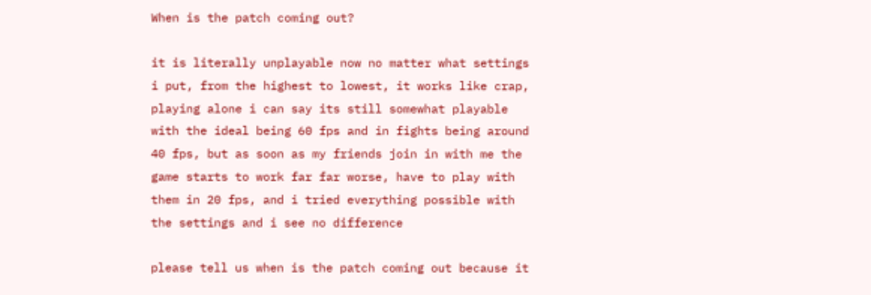When is the patch coming out?

it is literally unplayable now no matter what settings i put, from the highest to lowest, it works like crap, playing alone i can say its still somewhat playable with the ideal being 60 fps and in fights being around 40 fps, but as soon as my friends join in with me the game starts to work far far worse, have to play with them in 20 fps, and i tried everything possible with the settings and i see no difference

please tell us when is the patch coming out because it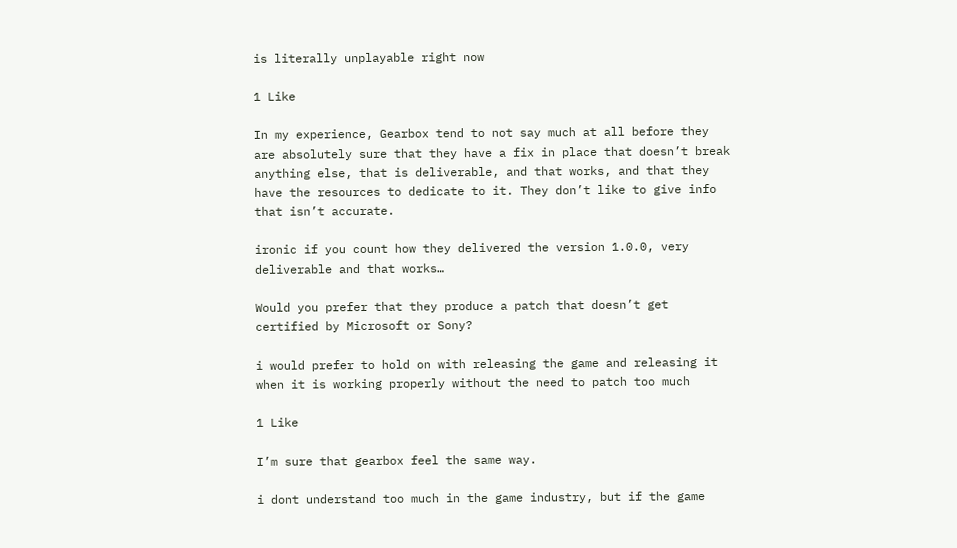is literally unplayable right now

1 Like

In my experience, Gearbox tend to not say much at all before they are absolutely sure that they have a fix in place that doesn’t break anything else, that is deliverable, and that works, and that they have the resources to dedicate to it. They don’t like to give info that isn’t accurate.

ironic if you count how they delivered the version 1.0.0, very deliverable and that works…

Would you prefer that they produce a patch that doesn’t get certified by Microsoft or Sony?

i would prefer to hold on with releasing the game and releasing it when it is working properly without the need to patch too much

1 Like

I’m sure that gearbox feel the same way.

i dont understand too much in the game industry, but if the game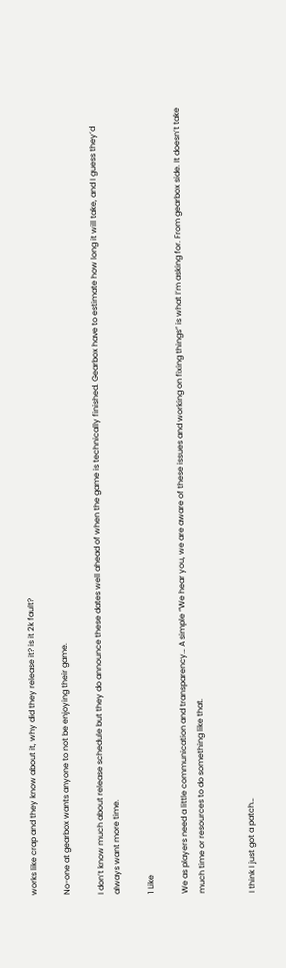works like crap and they know about it, why did they release it? is it 2k fault?

No-one at gearbox wants anyone to not be enjoying their game.

I don’t know much about release schedule but they do announce these dates well ahead of when the game is technically finished. Gearbox have to estimate how long it will take, and I guess they’d always want more time.

1 Like

We as players need a little communication and transparency… A simple “We hear you, we are aware of these issues and working on fixing things” is what I’m asking for. From gearbox side. It doesn’t take much time or resources to do something like that.


I think I just got a patch…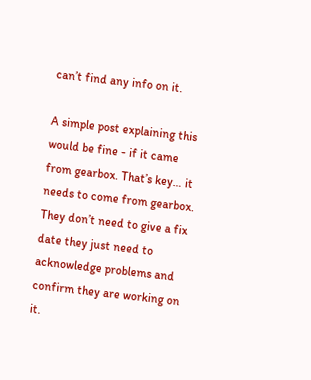can’t find any info on it.

A simple post explaining this would be fine - if it came from gearbox. That’s key… it needs to come from gearbox. They don’t need to give a fix date they just need to acknowledge problems and confirm they are working on it.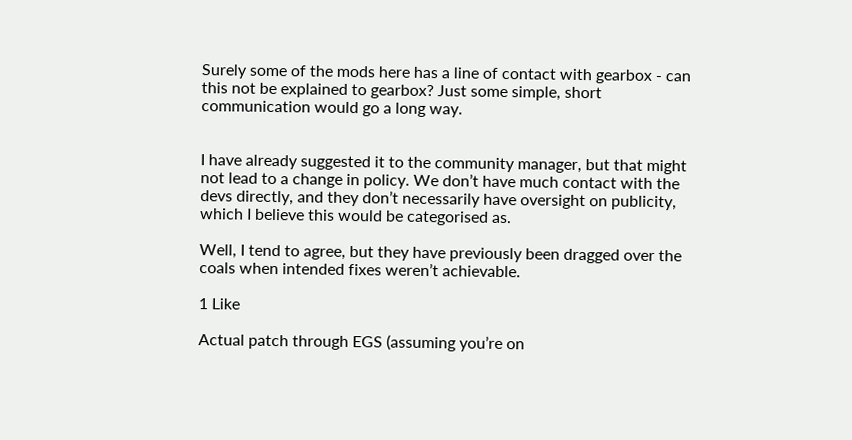Surely some of the mods here has a line of contact with gearbox - can this not be explained to gearbox? Just some simple, short communication would go a long way.


I have already suggested it to the community manager, but that might not lead to a change in policy. We don’t have much contact with the devs directly, and they don’t necessarily have oversight on publicity, which I believe this would be categorised as.

Well, I tend to agree, but they have previously been dragged over the coals when intended fixes weren’t achievable.

1 Like

Actual patch through EGS (assuming you’re on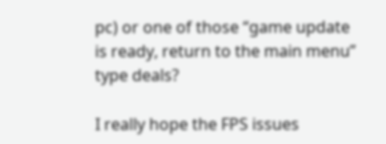pc) or one of those “game update is ready, return to the main menu” type deals?

I really hope the FPS issues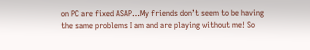on PC are fixed ASAP…My friends don’t seem to be having the same problems I am and are playing without me! So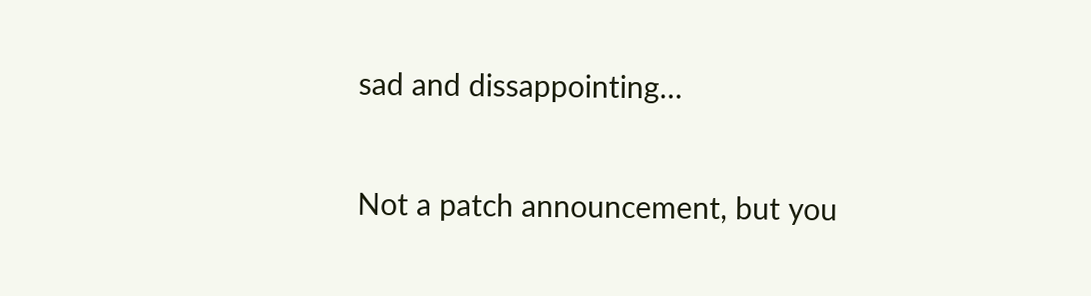sad and dissappointing…

Not a patch announcement, but you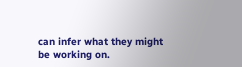can infer what they might be working on.